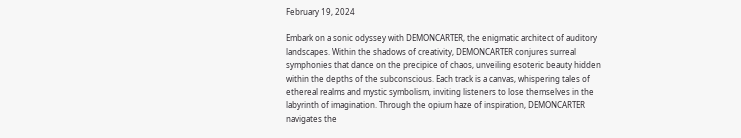February 19, 2024

Embark on a sonic odyssey with DEMONCARTER, the enigmatic architect of auditory landscapes. Within the shadows of creativity, DEMONCARTER conjures surreal symphonies that dance on the precipice of chaos, unveiling esoteric beauty hidden within the depths of the subconscious. Each track is a canvas, whispering tales of ethereal realms and mystic symbolism, inviting listeners to lose themselves in the labyrinth of imagination. Through the opium haze of inspiration, DEMONCARTER navigates the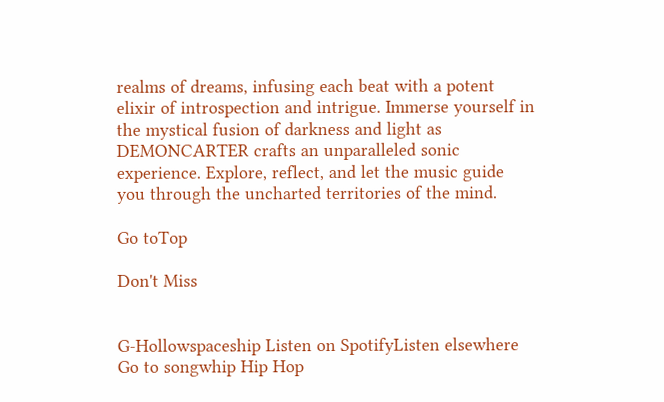realms of dreams, infusing each beat with a potent elixir of introspection and intrigue. Immerse yourself in the mystical fusion of darkness and light as DEMONCARTER crafts an unparalleled sonic experience. Explore, reflect, and let the music guide you through the uncharted territories of the mind.

Go toTop

Don't Miss


G-Hollowspaceship Listen on SpotifyListen elsewhere Go to songwhip Hip Hop